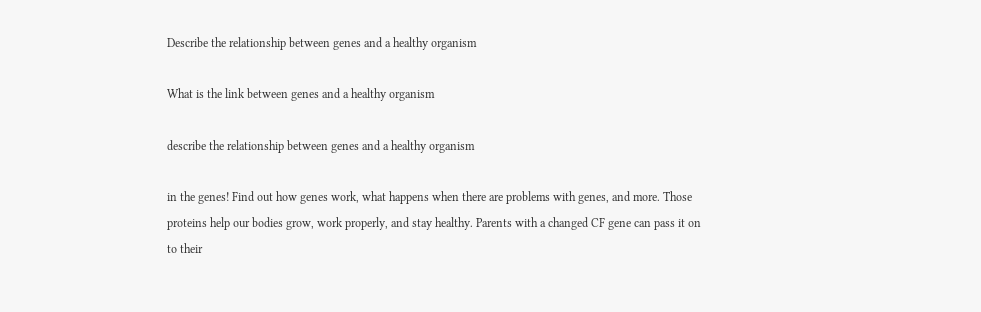Describe the relationship between genes and a healthy organism

What is the link between genes and a healthy organism

describe the relationship between genes and a healthy organism

in the genes! Find out how genes work, what happens when there are problems with genes, and more. Those proteins help our bodies grow, work properly, and stay healthy. Parents with a changed CF gene can pass it on to their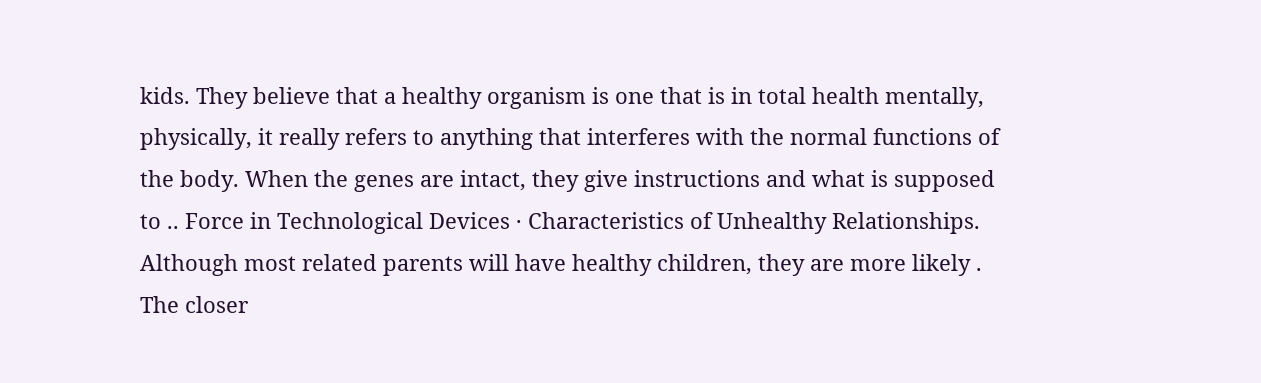kids. They believe that a healthy organism is one that is in total health mentally, physically, it really refers to anything that interferes with the normal functions of the body. When the genes are intact, they give instructions and what is supposed to .. Force in Technological Devices · Characteristics of Unhealthy Relationships. Although most related parents will have healthy children, they are more likely . The closer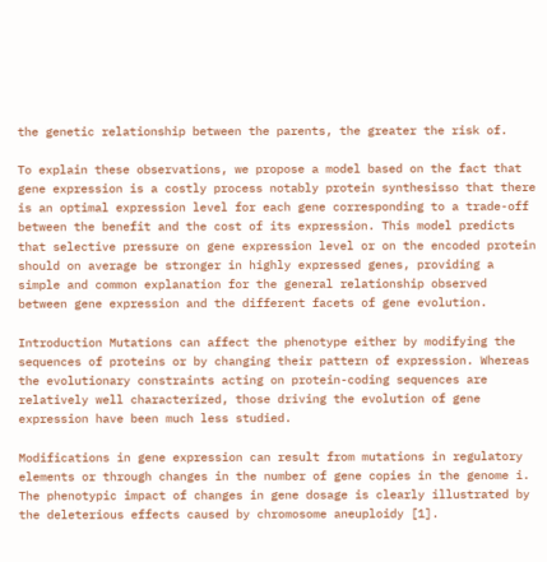the genetic relationship between the parents, the greater the risk of.

To explain these observations, we propose a model based on the fact that gene expression is a costly process notably protein synthesisso that there is an optimal expression level for each gene corresponding to a trade-off between the benefit and the cost of its expression. This model predicts that selective pressure on gene expression level or on the encoded protein should on average be stronger in highly expressed genes, providing a simple and common explanation for the general relationship observed between gene expression and the different facets of gene evolution.

Introduction Mutations can affect the phenotype either by modifying the sequences of proteins or by changing their pattern of expression. Whereas the evolutionary constraints acting on protein-coding sequences are relatively well characterized, those driving the evolution of gene expression have been much less studied.

Modifications in gene expression can result from mutations in regulatory elements or through changes in the number of gene copies in the genome i. The phenotypic impact of changes in gene dosage is clearly illustrated by the deleterious effects caused by chromosome aneuploidy [1].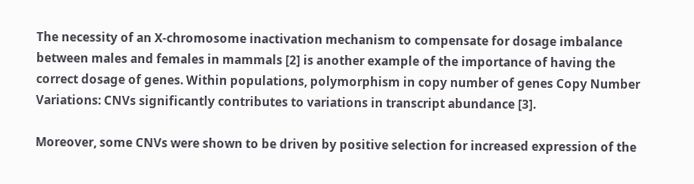The necessity of an X-chromosome inactivation mechanism to compensate for dosage imbalance between males and females in mammals [2] is another example of the importance of having the correct dosage of genes. Within populations, polymorphism in copy number of genes Copy Number Variations: CNVs significantly contributes to variations in transcript abundance [3].

Moreover, some CNVs were shown to be driven by positive selection for increased expression of the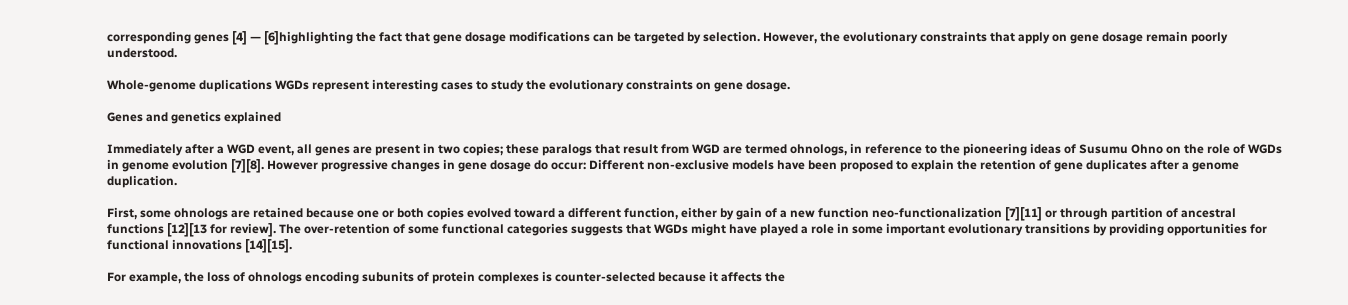corresponding genes [4] — [6]highlighting the fact that gene dosage modifications can be targeted by selection. However, the evolutionary constraints that apply on gene dosage remain poorly understood.

Whole-genome duplications WGDs represent interesting cases to study the evolutionary constraints on gene dosage.

Genes and genetics explained

Immediately after a WGD event, all genes are present in two copies; these paralogs that result from WGD are termed ohnologs, in reference to the pioneering ideas of Susumu Ohno on the role of WGDs in genome evolution [7][8]. However progressive changes in gene dosage do occur: Different non-exclusive models have been proposed to explain the retention of gene duplicates after a genome duplication.

First, some ohnologs are retained because one or both copies evolved toward a different function, either by gain of a new function neo-functionalization [7][11] or through partition of ancestral functions [12][13 for review]. The over-retention of some functional categories suggests that WGDs might have played a role in some important evolutionary transitions by providing opportunities for functional innovations [14][15].

For example, the loss of ohnologs encoding subunits of protein complexes is counter-selected because it affects the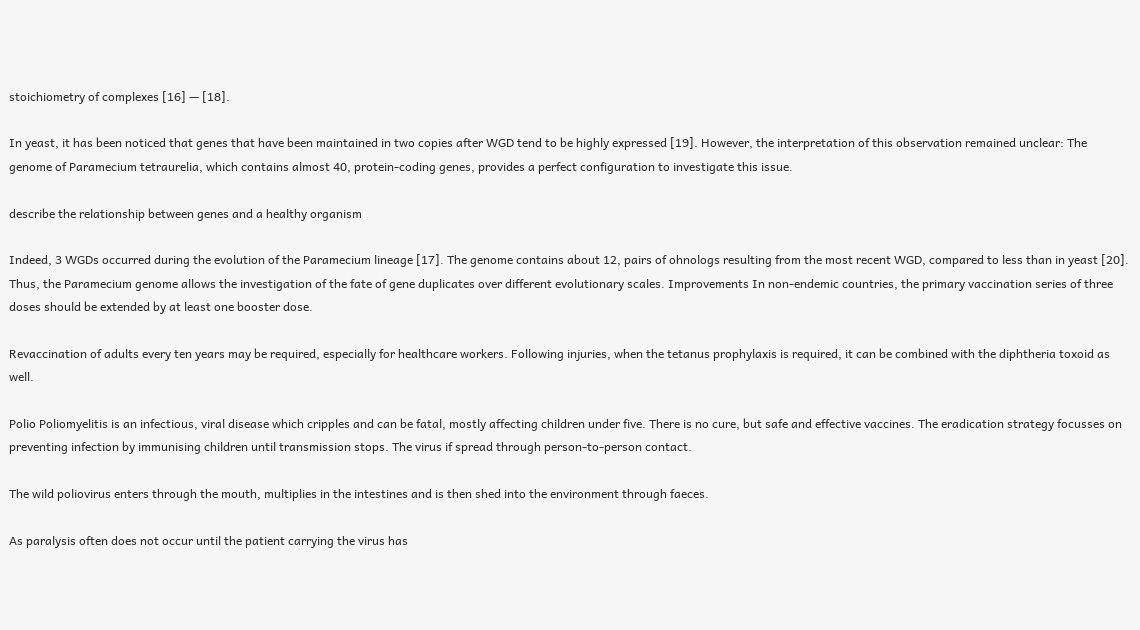stoichiometry of complexes [16] — [18].

In yeast, it has been noticed that genes that have been maintained in two copies after WGD tend to be highly expressed [19]. However, the interpretation of this observation remained unclear: The genome of Paramecium tetraurelia, which contains almost 40, protein-coding genes, provides a perfect configuration to investigate this issue.

describe the relationship between genes and a healthy organism

Indeed, 3 WGDs occurred during the evolution of the Paramecium lineage [17]. The genome contains about 12, pairs of ohnologs resulting from the most recent WGD, compared to less than in yeast [20]. Thus, the Paramecium genome allows the investigation of the fate of gene duplicates over different evolutionary scales. Improvements In non-endemic countries, the primary vaccination series of three doses should be extended by at least one booster dose.

Revaccination of adults every ten years may be required, especially for healthcare workers. Following injuries, when the tetanus prophylaxis is required, it can be combined with the diphtheria toxoid as well.

Polio Poliomyelitis is an infectious, viral disease which cripples and can be fatal, mostly affecting children under five. There is no cure, but safe and effective vaccines. The eradication strategy focusses on preventing infection by immunising children until transmission stops. The virus if spread through person-to-person contact.

The wild poliovirus enters through the mouth, multiplies in the intestines and is then shed into the environment through faeces.

As paralysis often does not occur until the patient carrying the virus has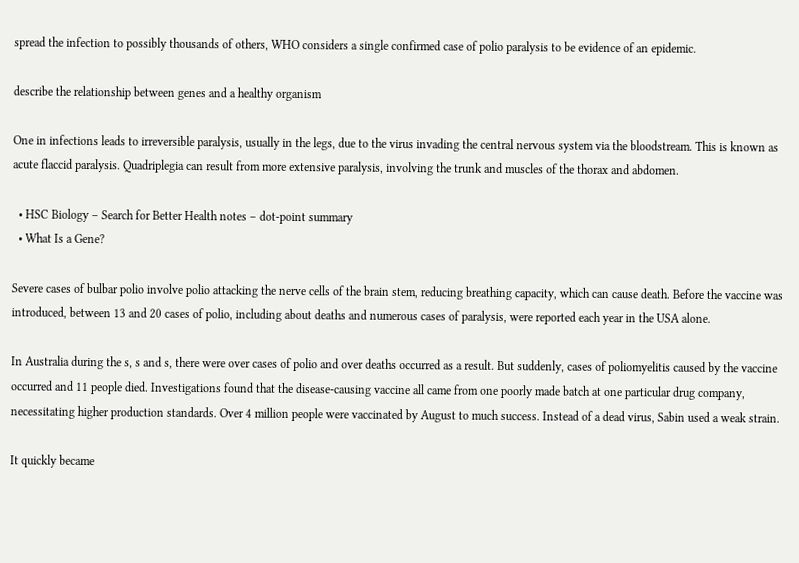spread the infection to possibly thousands of others, WHO considers a single confirmed case of polio paralysis to be evidence of an epidemic.

describe the relationship between genes and a healthy organism

One in infections leads to irreversible paralysis, usually in the legs, due to the virus invading the central nervous system via the bloodstream. This is known as acute flaccid paralysis. Quadriplegia can result from more extensive paralysis, involving the trunk and muscles of the thorax and abdomen.

  • HSC Biology – Search for Better Health notes – dot-point summary
  • What Is a Gene?

Severe cases of bulbar polio involve polio attacking the nerve cells of the brain stem, reducing breathing capacity, which can cause death. Before the vaccine was introduced, between 13 and 20 cases of polio, including about deaths and numerous cases of paralysis, were reported each year in the USA alone.

In Australia during the s, s and s, there were over cases of polio and over deaths occurred as a result. But suddenly, cases of poliomyelitis caused by the vaccine occurred and 11 people died. Investigations found that the disease-causing vaccine all came from one poorly made batch at one particular drug company, necessitating higher production standards. Over 4 million people were vaccinated by August to much success. Instead of a dead virus, Sabin used a weak strain.

It quickly became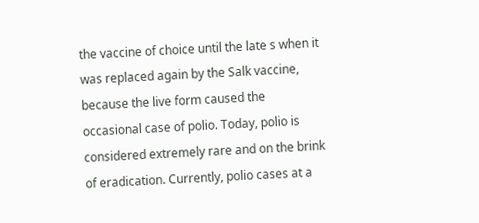the vaccine of choice until the late s when it was replaced again by the Salk vaccine, because the live form caused the occasional case of polio. Today, polio is considered extremely rare and on the brink of eradication. Currently, polio cases at a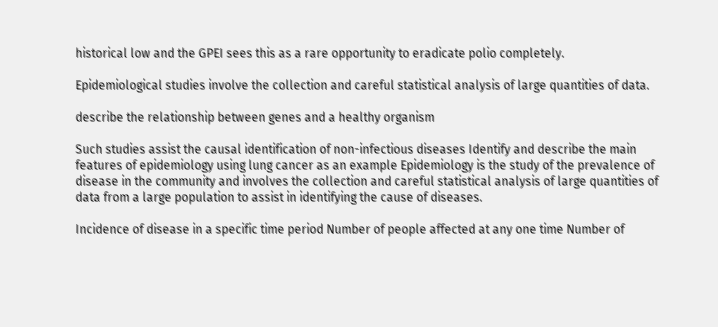historical low and the GPEI sees this as a rare opportunity to eradicate polio completely.

Epidemiological studies involve the collection and careful statistical analysis of large quantities of data.

describe the relationship between genes and a healthy organism

Such studies assist the causal identification of non-infectious diseases Identify and describe the main features of epidemiology using lung cancer as an example Epidemiology is the study of the prevalence of disease in the community and involves the collection and careful statistical analysis of large quantities of data from a large population to assist in identifying the cause of diseases.

Incidence of disease in a specific time period Number of people affected at any one time Number of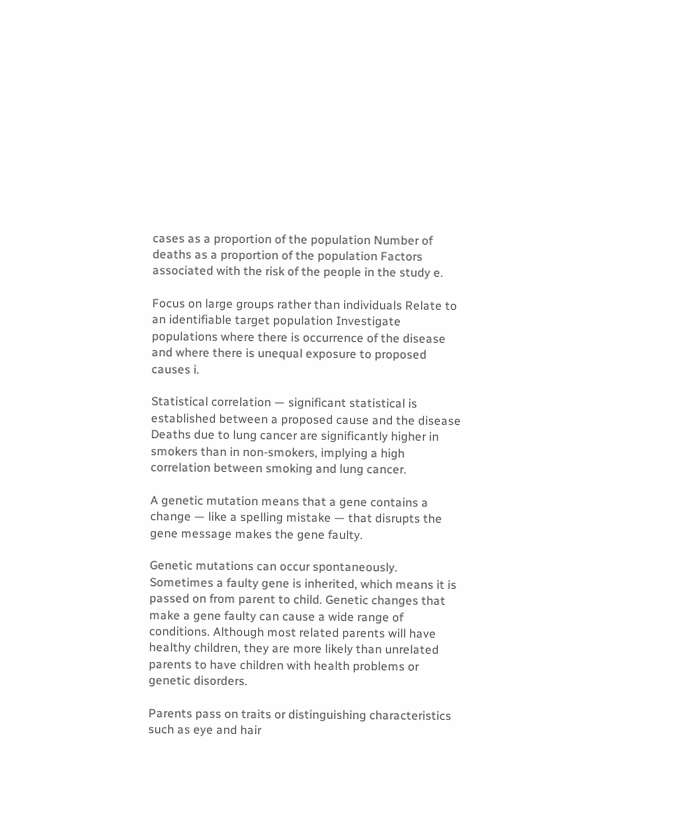cases as a proportion of the population Number of deaths as a proportion of the population Factors associated with the risk of the people in the study e.

Focus on large groups rather than individuals Relate to an identifiable target population Investigate populations where there is occurrence of the disease and where there is unequal exposure to proposed causes i.

Statistical correlation — significant statistical is established between a proposed cause and the disease Deaths due to lung cancer are significantly higher in smokers than in non-smokers, implying a high correlation between smoking and lung cancer.

A genetic mutation means that a gene contains a change — like a spelling mistake — that disrupts the gene message makes the gene faulty.

Genetic mutations can occur spontaneously. Sometimes a faulty gene is inherited, which means it is passed on from parent to child. Genetic changes that make a gene faulty can cause a wide range of conditions. Although most related parents will have healthy children, they are more likely than unrelated parents to have children with health problems or genetic disorders.

Parents pass on traits or distinguishing characteristics such as eye and hair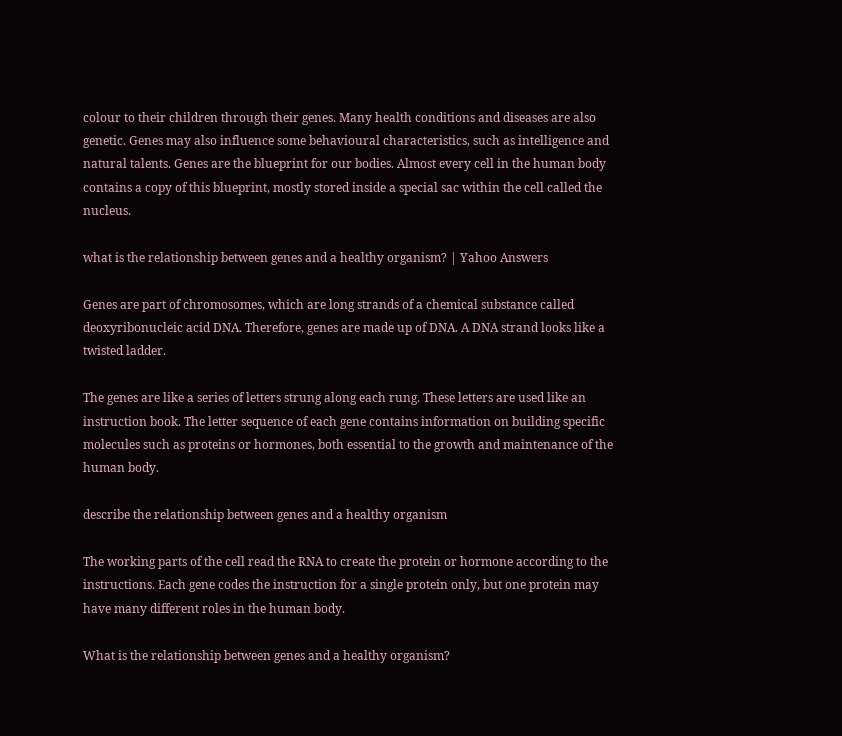colour to their children through their genes. Many health conditions and diseases are also genetic. Genes may also influence some behavioural characteristics, such as intelligence and natural talents. Genes are the blueprint for our bodies. Almost every cell in the human body contains a copy of this blueprint, mostly stored inside a special sac within the cell called the nucleus.

what is the relationship between genes and a healthy organism? | Yahoo Answers

Genes are part of chromosomes, which are long strands of a chemical substance called deoxyribonucleic acid DNA. Therefore, genes are made up of DNA. A DNA strand looks like a twisted ladder.

The genes are like a series of letters strung along each rung. These letters are used like an instruction book. The letter sequence of each gene contains information on building specific molecules such as proteins or hormones, both essential to the growth and maintenance of the human body.

describe the relationship between genes and a healthy organism

The working parts of the cell read the RNA to create the protein or hormone according to the instructions. Each gene codes the instruction for a single protein only, but one protein may have many different roles in the human body.

What is the relationship between genes and a healthy organism?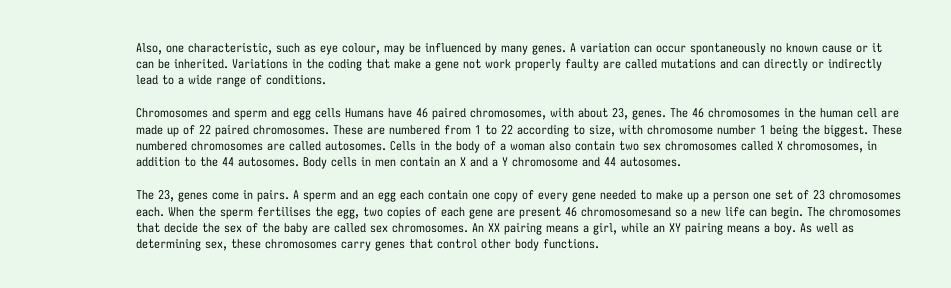Also, one characteristic, such as eye colour, may be influenced by many genes. A variation can occur spontaneously no known cause or it can be inherited. Variations in the coding that make a gene not work properly faulty are called mutations and can directly or indirectly lead to a wide range of conditions.

Chromosomes and sperm and egg cells Humans have 46 paired chromosomes, with about 23, genes. The 46 chromosomes in the human cell are made up of 22 paired chromosomes. These are numbered from 1 to 22 according to size, with chromosome number 1 being the biggest. These numbered chromosomes are called autosomes. Cells in the body of a woman also contain two sex chromosomes called X chromosomes, in addition to the 44 autosomes. Body cells in men contain an X and a Y chromosome and 44 autosomes.

The 23, genes come in pairs. A sperm and an egg each contain one copy of every gene needed to make up a person one set of 23 chromosomes each. When the sperm fertilises the egg, two copies of each gene are present 46 chromosomesand so a new life can begin. The chromosomes that decide the sex of the baby are called sex chromosomes. An XX pairing means a girl, while an XY pairing means a boy. As well as determining sex, these chromosomes carry genes that control other body functions.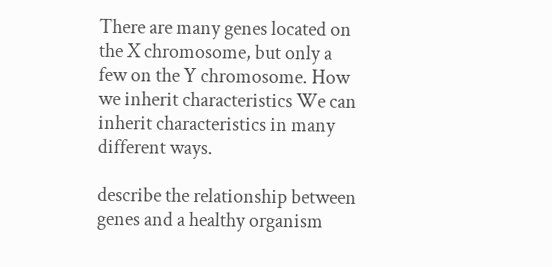There are many genes located on the X chromosome, but only a few on the Y chromosome. How we inherit characteristics We can inherit characteristics in many different ways.

describe the relationship between genes and a healthy organism